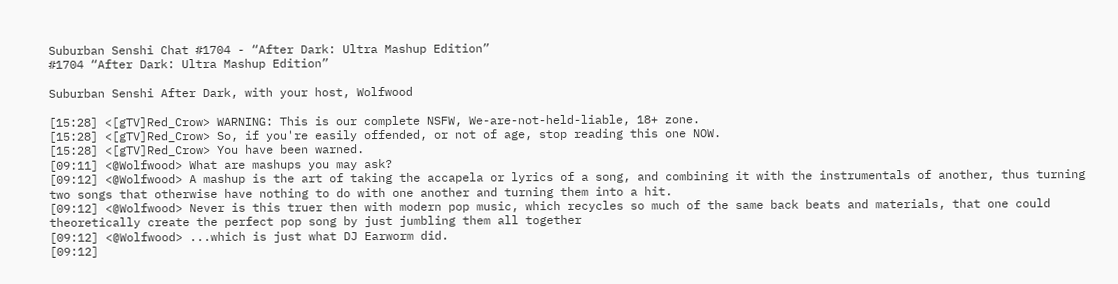Suburban Senshi Chat #1704 - “After Dark: Ultra Mashup Edition”
#1704 “After Dark: Ultra Mashup Edition”

Suburban Senshi After Dark, with your host, Wolfwood

[15:28] <[gTV]Red_Crow> WARNING: This is our complete NSFW, We-are-not-held-liable, 18+ zone.
[15:28] <[gTV]Red_Crow> So, if you're easily offended, or not of age, stop reading this one NOW.
[15:28] <[gTV]Red_Crow> You have been warned.
[09:11] <@Wolfwood> What are mashups you may ask?
[09:12] <@Wolfwood> A mashup is the art of taking the accapela or lyrics of a song, and combining it with the instrumentals of another, thus turning two songs that otherwise have nothing to do with one another and turning them into a hit.
[09:12] <@Wolfwood> Never is this truer then with modern pop music, which recycles so much of the same back beats and materials, that one could theoretically create the perfect pop song by just jumbling them all together
[09:12] <@Wolfwood> ...which is just what DJ Earworm did.
[09:12]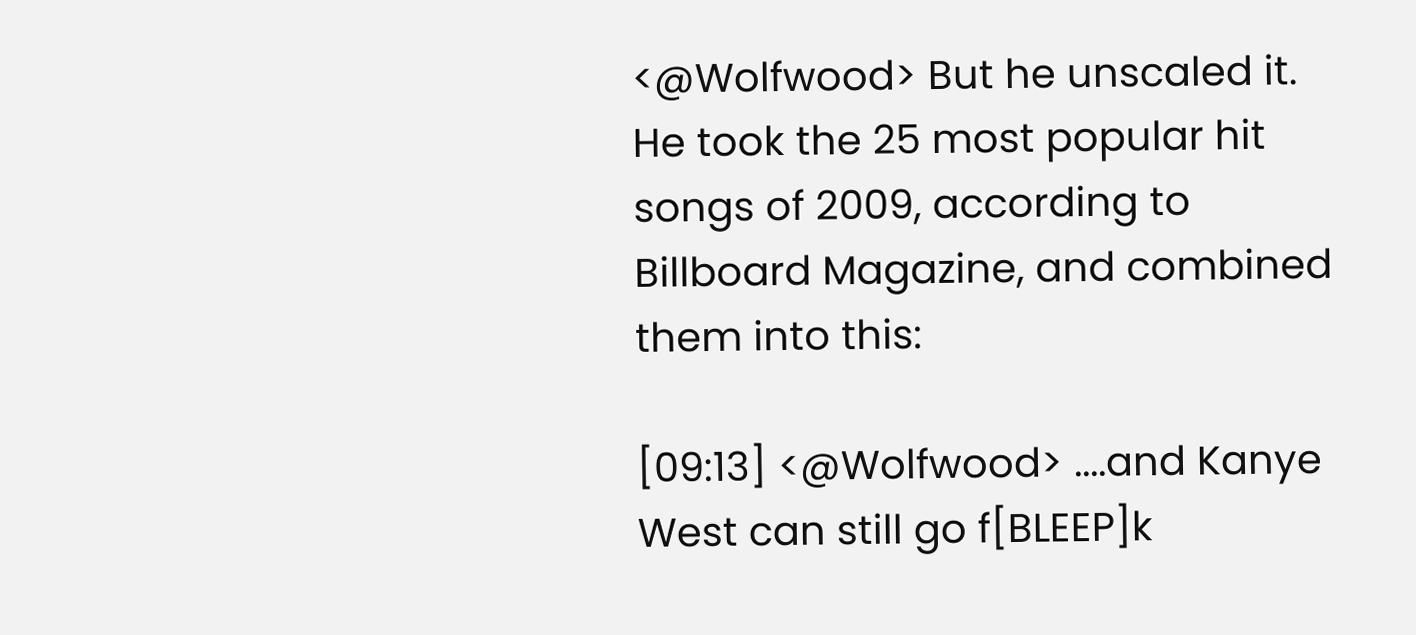<@Wolfwood> But he unscaled it. He took the 25 most popular hit songs of 2009, according to Billboard Magazine, and combined them into this:

[09:13] <@Wolfwood> ....and Kanye West can still go f[BLEEP]k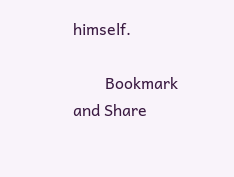himself.

        Bookmark and Share